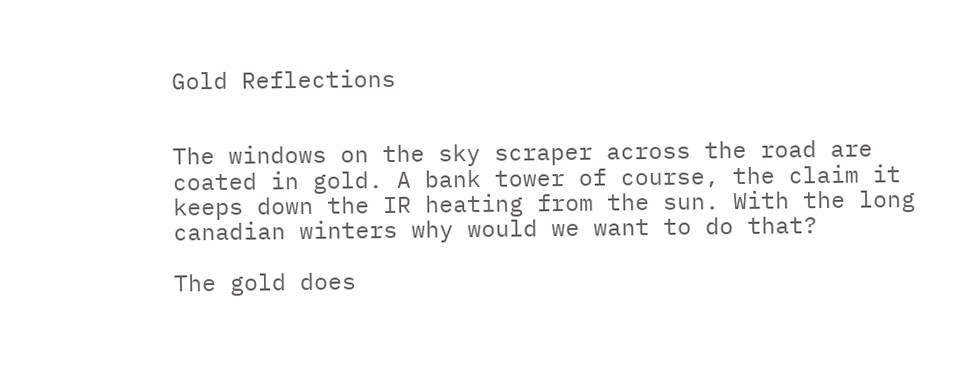Gold Reflections


The windows on the sky scraper across the road are coated in gold. A bank tower of course, the claim it keeps down the IR heating from the sun. With the long canadian winters why would we want to do that?

The gold does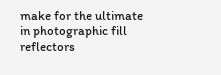make for the ultimate in photographic fill reflectors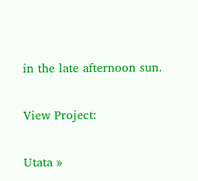in the late afternoon sun.

View Project:

Utata »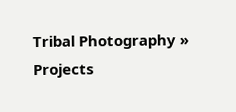Tribal Photography » Projects